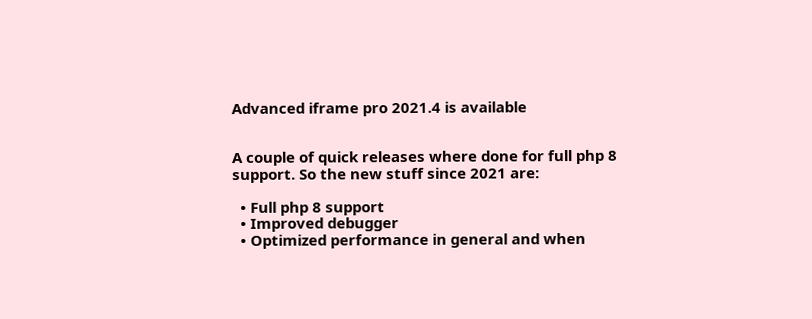Advanced iframe pro 2021.4 is available


A couple of quick releases where done for full php 8 support. So the new stuff since 2021 are:

  • Full php 8 support
  • Improved debugger
  • Optimized performance in general and when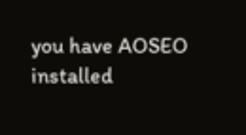you have AOSEO installed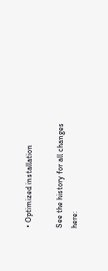• Optimized installation

See the history for all changes here: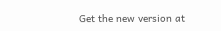Get the new version at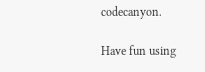codecanyon.

Have fun using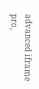advanced iframe pro,